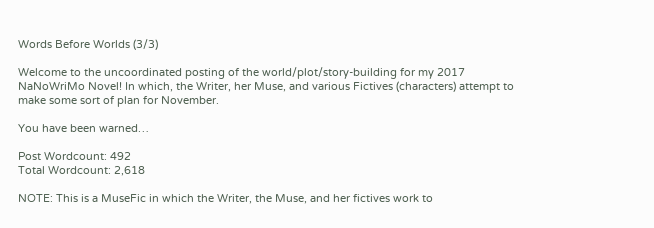Words Before Worlds (3/3)

Welcome to the uncoordinated posting of the world/plot/story-building for my 2017 NaNoWriMo Novel! In which, the Writer, her Muse, and various Fictives (characters) attempt to make some sort of plan for November.

You have been warned…

Post Wordcount: 492
Total Wordcount: 2,618

NOTE: This is a MuseFic in which the Writer, the Muse, and her fictives work to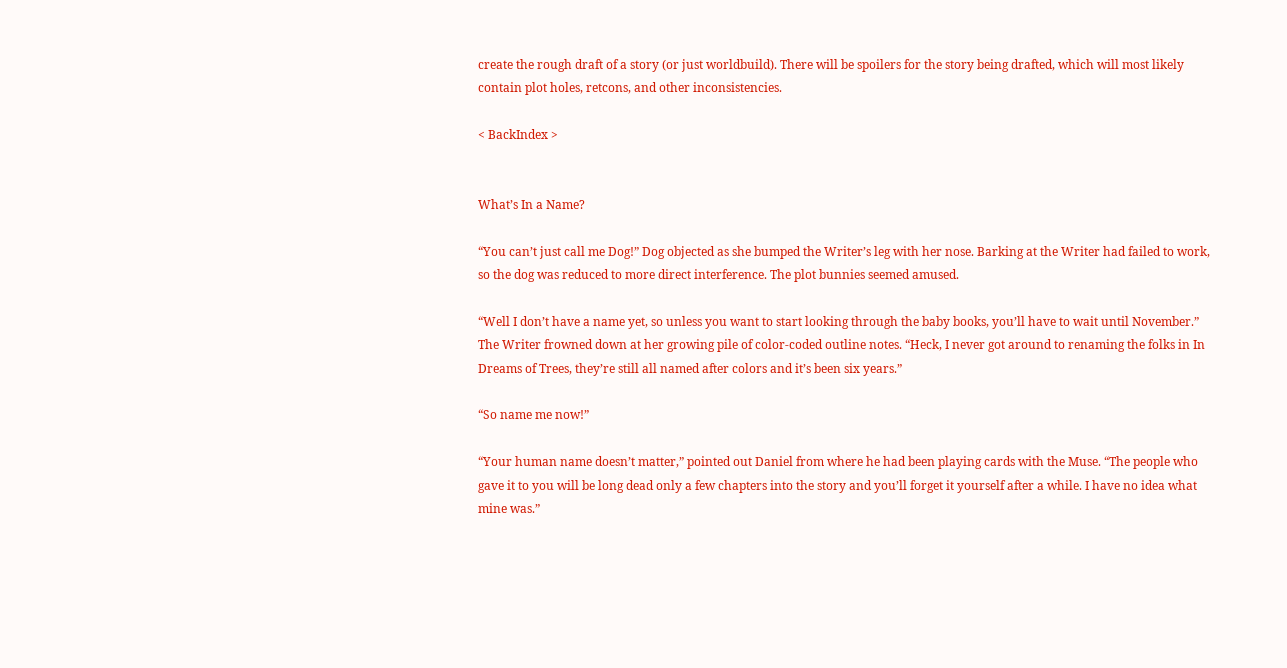create the rough draft of a story (or just worldbuild). There will be spoilers for the story being drafted, which will most likely contain plot holes, retcons, and other inconsistencies.

< BackIndex >


What’s In a Name?

“You can’t just call me Dog!” Dog objected as she bumped the Writer’s leg with her nose. Barking at the Writer had failed to work, so the dog was reduced to more direct interference. The plot bunnies seemed amused.

“Well I don’t have a name yet, so unless you want to start looking through the baby books, you’ll have to wait until November.” The Writer frowned down at her growing pile of color-coded outline notes. “Heck, I never got around to renaming the folks in In Dreams of Trees, they’re still all named after colors and it’s been six years.”

“So name me now!”

“Your human name doesn’t matter,” pointed out Daniel from where he had been playing cards with the Muse. “The people who gave it to you will be long dead only a few chapters into the story and you’ll forget it yourself after a while. I have no idea what mine was.”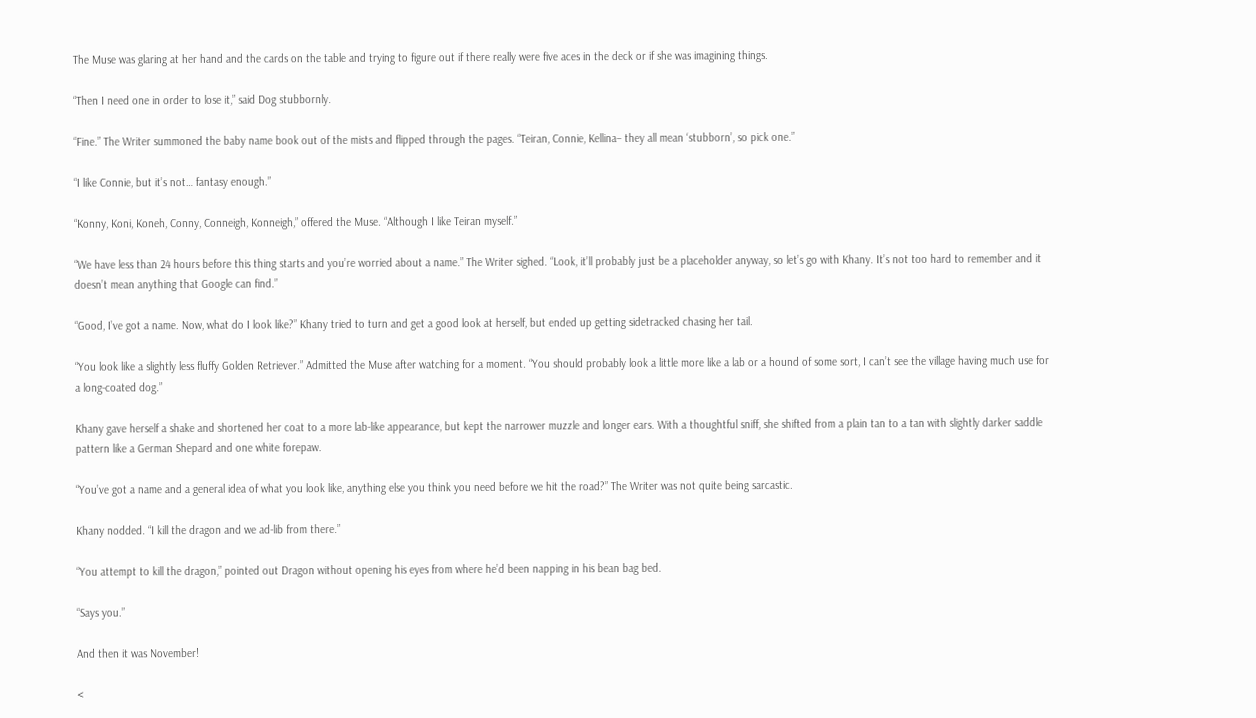The Muse was glaring at her hand and the cards on the table and trying to figure out if there really were five aces in the deck or if she was imagining things.

“Then I need one in order to lose it,” said Dog stubbornly.

“Fine.” The Writer summoned the baby name book out of the mists and flipped through the pages. “Teiran, Connie, Kellina– they all mean ‘stubborn’, so pick one.”

“I like Connie, but it’s not… fantasy enough.”

“Konny, Koni, Koneh, Conny, Conneigh, Konneigh,” offered the Muse. “Although I like Teiran myself.”

“We have less than 24 hours before this thing starts and you’re worried about a name.” The Writer sighed. “Look, it’ll probably just be a placeholder anyway, so let’s go with Khany. It’s not too hard to remember and it doesn’t mean anything that Google can find.”

“Good, I’ve got a name. Now, what do I look like?” Khany tried to turn and get a good look at herself, but ended up getting sidetracked chasing her tail.

“You look like a slightly less fluffy Golden Retriever.” Admitted the Muse after watching for a moment. “You should probably look a little more like a lab or a hound of some sort, I can’t see the village having much use for a long-coated dog.”

Khany gave herself a shake and shortened her coat to a more lab-like appearance, but kept the narrower muzzle and longer ears. With a thoughtful sniff, she shifted from a plain tan to a tan with slightly darker saddle pattern like a German Shepard and one white forepaw.

“You’ve got a name and a general idea of what you look like, anything else you think you need before we hit the road?” The Writer was not quite being sarcastic.

Khany nodded. “I kill the dragon and we ad-lib from there.”

“You attempt to kill the dragon,” pointed out Dragon without opening his eyes from where he’d been napping in his bean bag bed.

“Says you.”

And then it was November!

<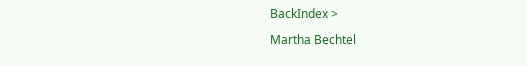BackIndex >

Martha Bechtel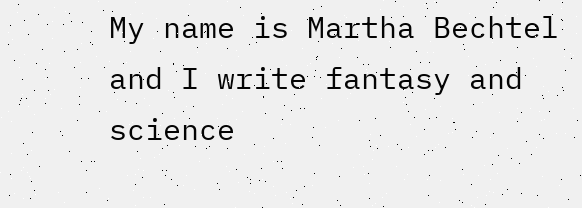My name is Martha Bechtel and I write fantasy and science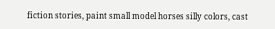fiction stories, paint small model horses silly colors, cast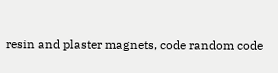resin and plaster magnets, code random code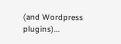(and Wordpress plugins)...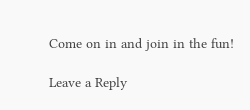Come on in and join in the fun!

Leave a Reply